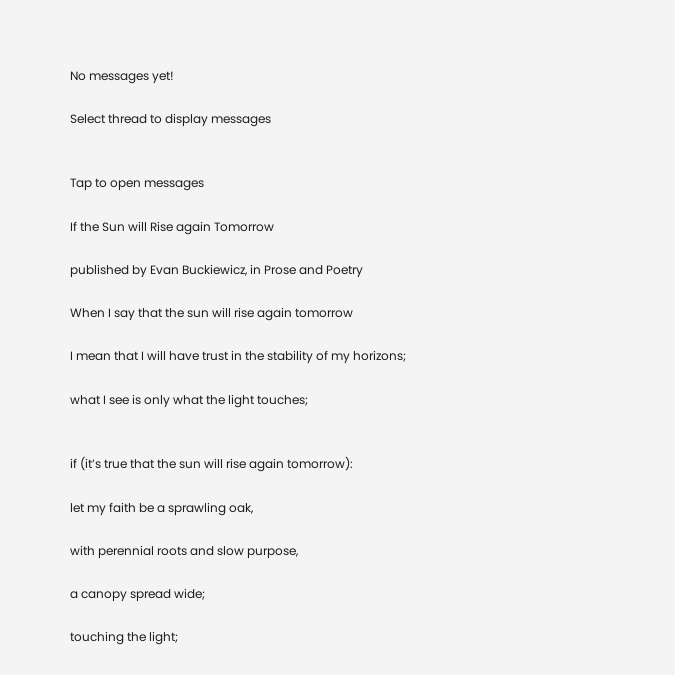No messages yet!

Select thread to display messages


Tap to open messages

If the Sun will Rise again Tomorrow

published by Evan Buckiewicz, in Prose and Poetry

When I say that the sun will rise again tomorrow

I mean that I will have trust in the stability of my horizons;

what I see is only what the light touches;


if (it’s true that the sun will rise again tomorrow):

let my faith be a sprawling oak,

with perennial roots and slow purpose,

a canopy spread wide;

touching the light;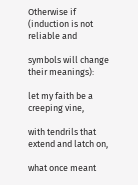Otherwise if (induction is not reliable and

symbols will change their meanings):

let my faith be a creeping vine,

with tendrils that extend and latch on,

what once meant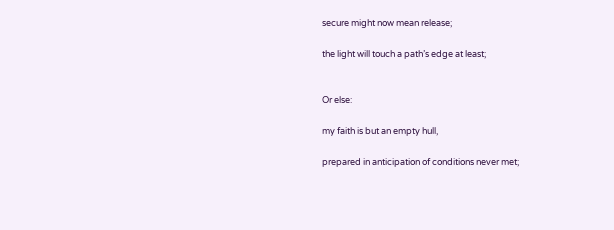secure might now mean release;

the light will touch a path’s edge at least;


Or else:

my faith is but an empty hull,

prepared in anticipation of conditions never met;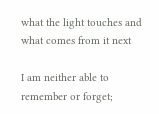what the light touches and what comes from it next

I am neither able to remember or forget;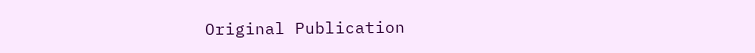Original Publication